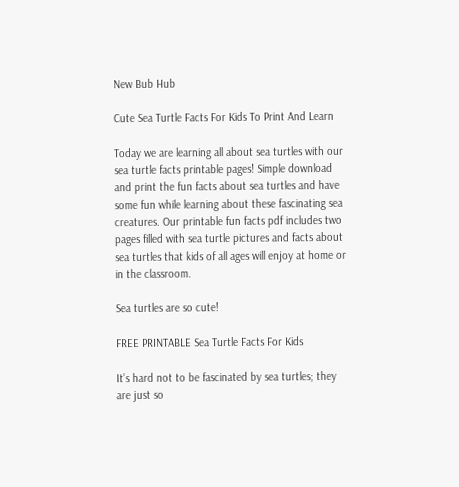New Bub Hub

Cute Sea Turtle Facts For Kids To Print And Learn

Today we are learning all about sea turtles with our sea turtle facts printable pages! Simple download and print the fun facts about sea turtles and have some fun while learning about these fascinating sea creatures. Our printable fun facts pdf includes two pages filled with sea turtle pictures and facts about sea turtles that kids of all ages will enjoy at home or in the classroom.

Sea turtles are so cute!

FREE PRINTABLE Sea Turtle Facts For Kids

It’s hard not to be fascinated by sea turtles; they are just so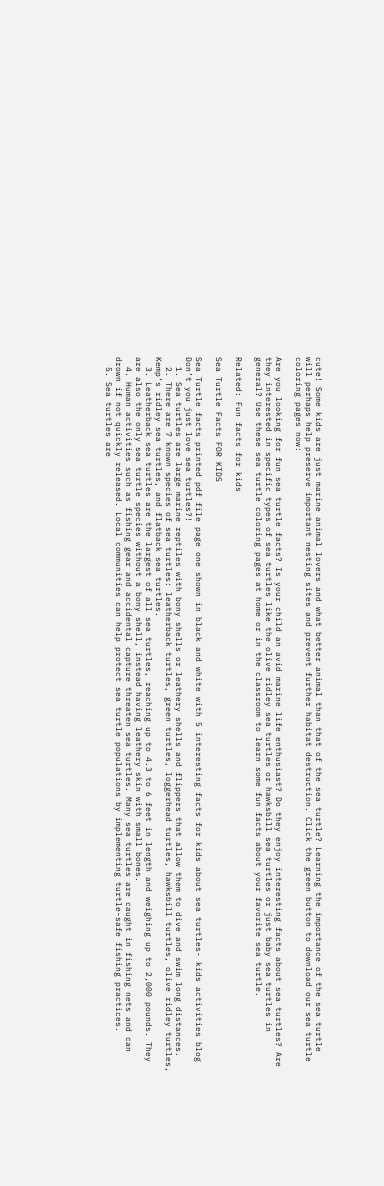cute! Some kids are just marine animal lovers and what better animal than that of the sea turtle? Learning the importance of the sea turtle will perhaps help preserve important nesting sites and prevent further habitat destruction. Click the green button to download our sea turtle coloring pages now:

Are you looking for fun sea turtle facts? Is your child an avid marine life enthusiast? Do they enjoy interesting facts about sea turtles? Are they interested in specific types of sea turtles like the olive ridley sea turtles or hawksbill sea turtles or just baby sea turtles in general? Use these sea turtle coloring pages at home or in the classroom to learn some fun facts about your favorite sea turtle.

Related: Fun facts for kids

Sea Turtle Facts FOR KIDS

Sea Turtle facts printed pdf file page one shown in black and white with 5 interesting facts for kids about sea turtles- kids activities blog
Don’t you just love sea turtles?!
  1. Sea turtles are large marine reptiles with bony shells or leathery shells and flippers that allow them to dive and swim long distances.
  2. There are 7 known species of sea turtles: leatherback turtles, green turtles, loggerhead turtles, hawksbill turtles, olive ridley turtles, Kemp’s ridley sea turtles, and flatback sea turtles.
  3. Leatherback sea turtles are the largest of all sea turtles, reaching up to 4.3 to 6 feet in length and weighing up to 2,000 pounds. They are also the only sea turtle species without a bony shell, instead having leathery skin with small bones.
  4. Human activities such as fishing gear and accidental capture threaten sea turtles. Many sea turtles are caught in fishing nets and can drown if not quickly released. Local communities can help protect sea turtle populations by implementing turtle-safe fishing practices.
  5. Sea turtles are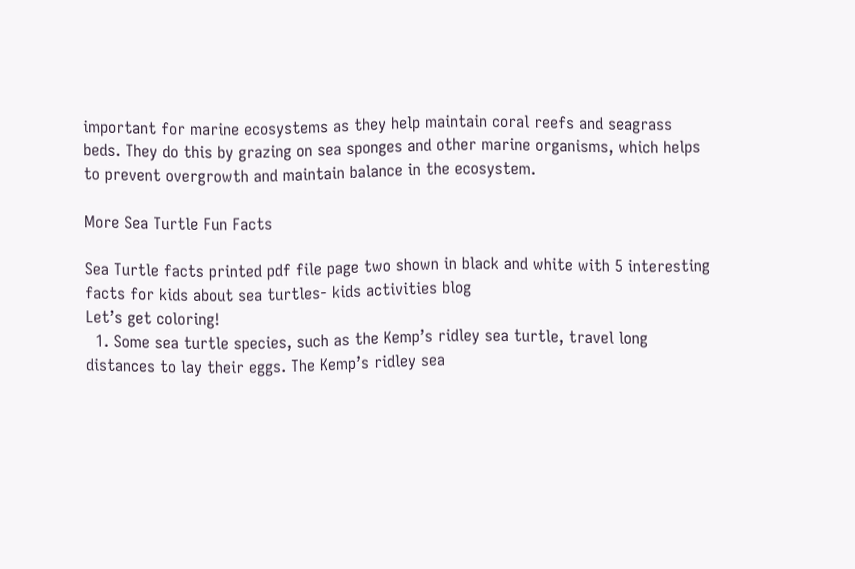important for marine ecosystems as they help maintain coral reefs and seagrass beds. They do this by grazing on sea sponges and other marine organisms, which helps to prevent overgrowth and maintain balance in the ecosystem.

More Sea Turtle Fun Facts

Sea Turtle facts printed pdf file page two shown in black and white with 5 interesting facts for kids about sea turtles- kids activities blog
Let’s get coloring!
  1. Some sea turtle species, such as the Kemp’s ridley sea turtle, travel long distances to lay their eggs. The Kemp’s ridley sea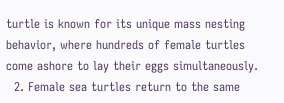turtle is known for its unique mass nesting behavior, where hundreds of female turtles come ashore to lay their eggs simultaneously.
  2. Female sea turtles return to the same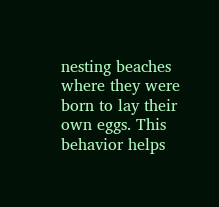nesting beaches where they were born to lay their own eggs. This behavior helps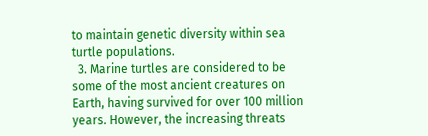to maintain genetic diversity within sea turtle populations.
  3. Marine turtles are considered to be some of the most ancient creatures on Earth, having survived for over 100 million years. However, the increasing threats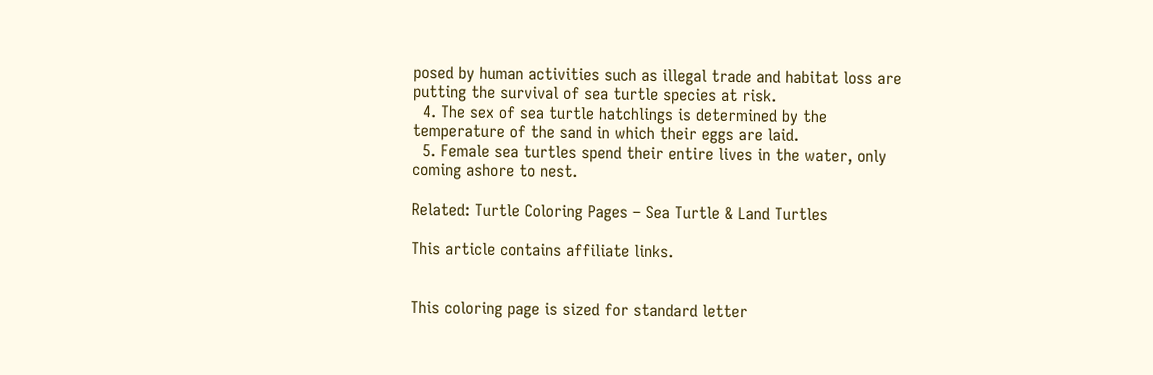posed by human activities such as illegal trade and habitat loss are putting the survival of sea turtle species at risk.
  4. The sex of sea turtle hatchlings is determined by the temperature of the sand in which their eggs are laid.
  5. Female sea turtles spend their entire lives in the water, only coming ashore to nest.

Related: Turtle Coloring Pages – Sea Turtle & Land Turtles

This article contains affiliate links.


This coloring page is sized for standard letter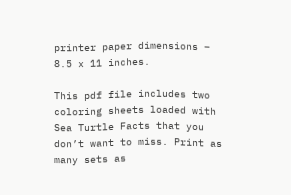printer paper dimensions – 8.5 x 11 inches.

This pdf file includes two coloring sheets loaded with Sea Turtle Facts that you don’t want to miss. Print as many sets as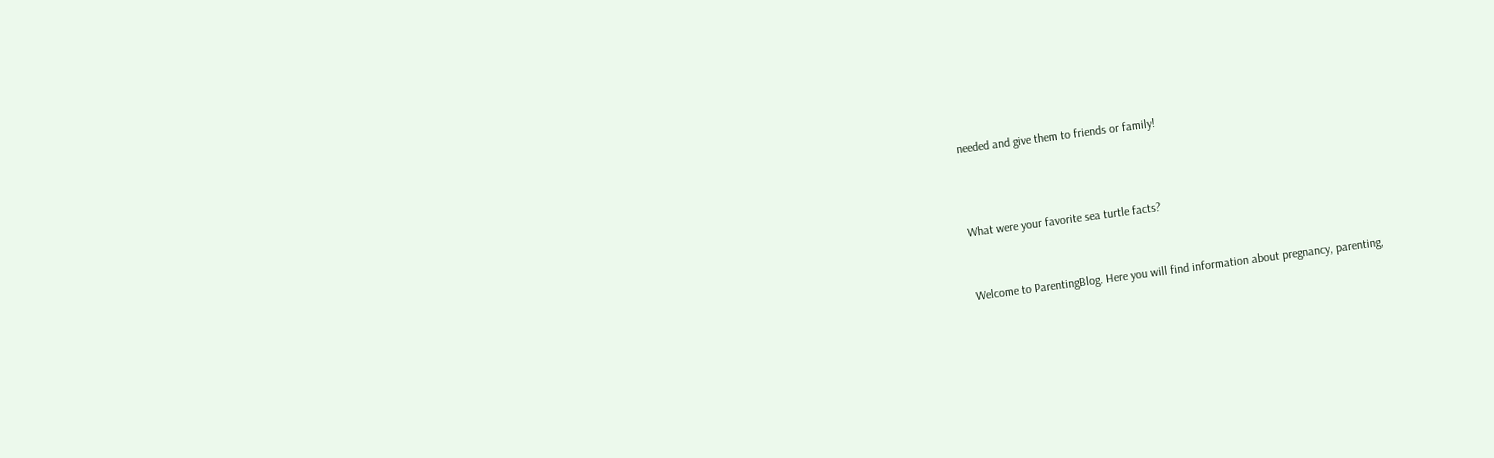needed and give them to friends or family!



What were your favorite sea turtle facts?


Welcome to ParentingBlog. Here you will find information about pregnancy, parenting,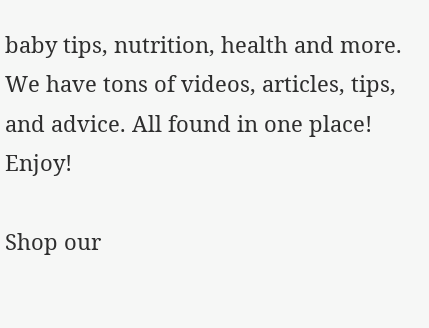baby tips, nutrition, health and more. We have tons of videos, articles, tips, and advice. All found in one place! Enjoy!

Shop our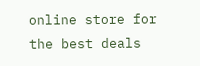online store for the best deals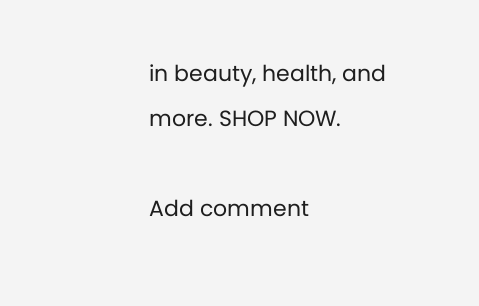in beauty, health, and more. SHOP NOW.

Add comment